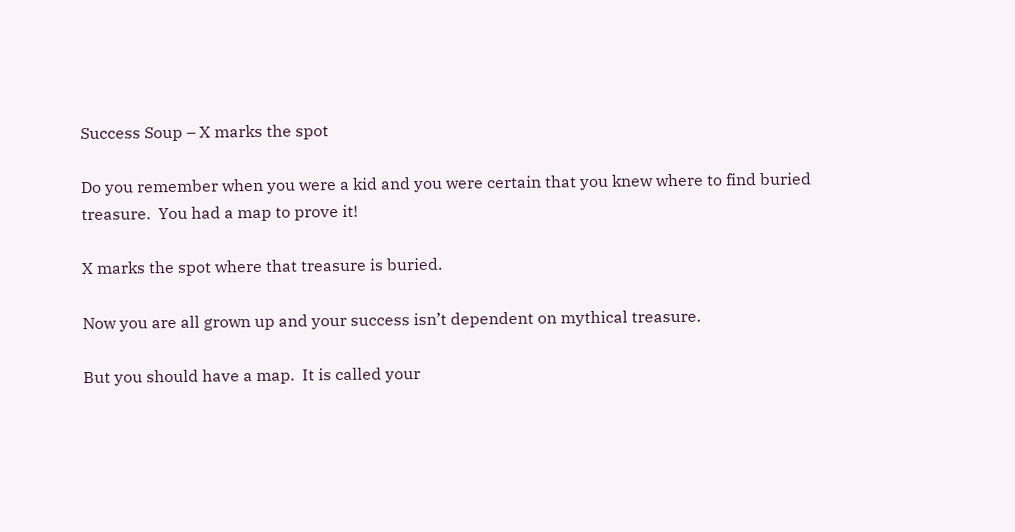Success Soup – X marks the spot

Do you remember when you were a kid and you were certain that you knew where to find buried treasure.  You had a map to prove it!

X marks the spot where that treasure is buried.

Now you are all grown up and your success isn’t dependent on mythical treasure.

But you should have a map.  It is called your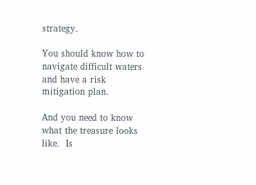strategy.

You should know how to navigate difficult waters and have a risk mitigation plan.

And you need to know what the treasure looks like.  Is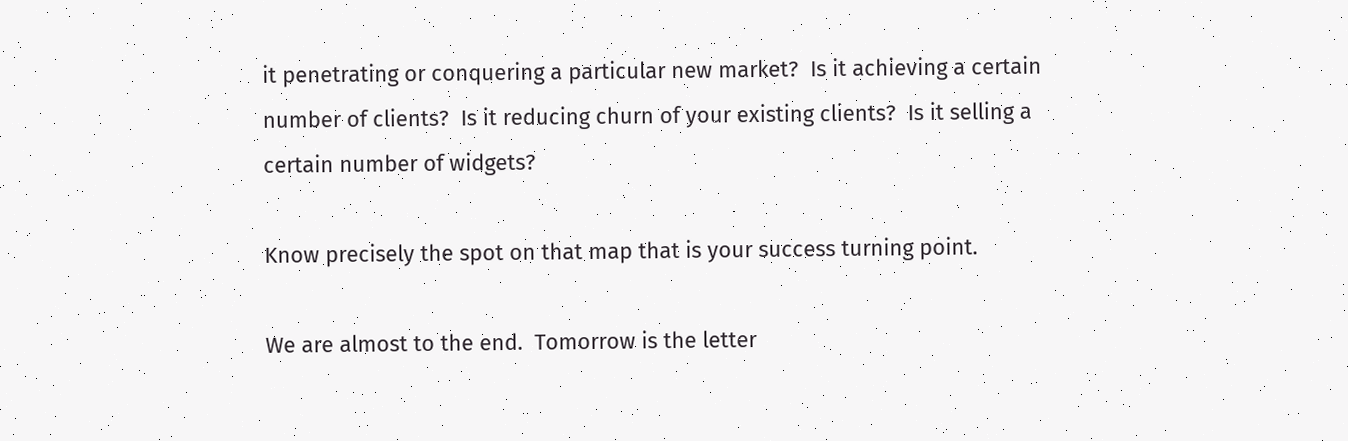it penetrating or conquering a particular new market?  Is it achieving a certain number of clients?  Is it reducing churn of your existing clients?  Is it selling a certain number of widgets?

Know precisely the spot on that map that is your success turning point.

We are almost to the end.  Tomorrow is the letter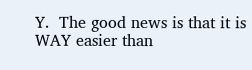Y.  The good news is that it is WAY easier than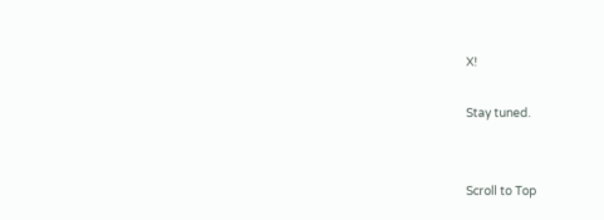X!

Stay tuned.


Scroll to Top